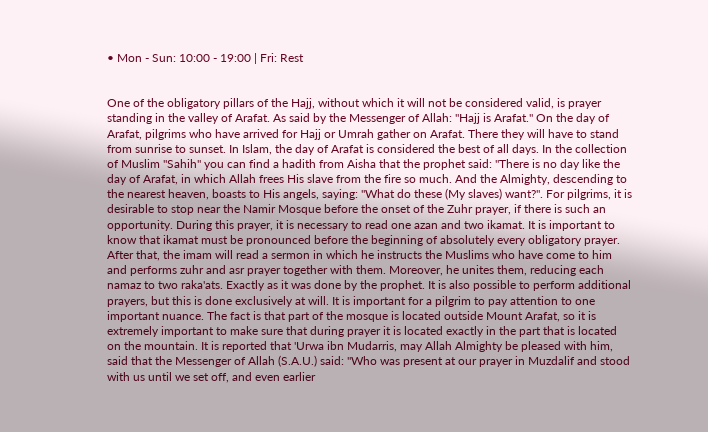• Mon - Sun: 10:00 - 19:00 | Fri: Rest


One of the obligatory pillars of the Hajj, without which it will not be considered valid, is prayer standing in the valley of Arafat. As said by the Messenger of Allah: "Hajj is Arafat." On the day of Arafat, pilgrims who have arrived for Hajj or Umrah gather on Arafat. There they will have to stand from sunrise to sunset. In Islam, the day of Arafat is considered the best of all days. In the collection of Muslim "Sahih" you can find a hadith from Aisha that the prophet said: "There is no day like the day of Arafat, in which Allah frees His slave from the fire so much. And the Almighty, descending to the nearest heaven, boasts to His angels, saying: "What do these (My slaves) want?". For pilgrims, it is desirable to stop near the Namir Mosque before the onset of the Zuhr prayer, if there is such an opportunity. During this prayer, it is necessary to read one azan and two ikamat. It is important to know that ikamat must be pronounced before the beginning of absolutely every obligatory prayer. After that, the imam will read a sermon in which he instructs the Muslims who have come to him and performs zuhr and asr prayer together with them. Moreover, he unites them, reducing each namaz to two raka'ats. Exactly as it was done by the prophet. It is also possible to perform additional prayers, but this is done exclusively at will. It is important for a pilgrim to pay attention to one important nuance. The fact is that part of the mosque is located outside Mount Arafat, so it is extremely important to make sure that during prayer it is located exactly in the part that is located on the mountain. It is reported that 'Urwa ibn Mudarris, may Allah Almighty be pleased with him, said that the Messenger of Allah (S.A.U.) said: "Who was present at our prayer in Muzdalif and stood with us until we set off, and even earlier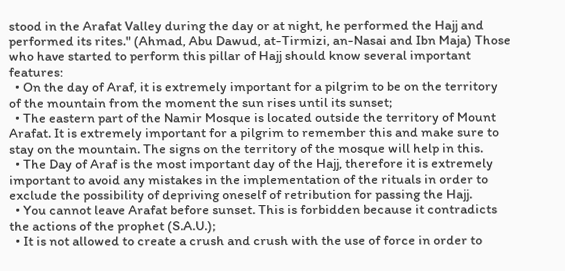stood in the Arafat Valley during the day or at night, he performed the Hajj and performed its rites." (Ahmad, Abu Dawud, at-Tirmizi, an-Nasai and Ibn Maja) Those who have started to perform this pillar of Hajj should know several important features:
  • On the day of Araf, it is extremely important for a pilgrim to be on the territory of the mountain from the moment the sun rises until its sunset;
  • The eastern part of the Namir Mosque is located outside the territory of Mount Arafat. It is extremely important for a pilgrim to remember this and make sure to stay on the mountain. The signs on the territory of the mosque will help in this.
  • The Day of Araf is the most important day of the Hajj, therefore it is extremely important to avoid any mistakes in the implementation of the rituals in order to exclude the possibility of depriving oneself of retribution for passing the Hajj.
  • You cannot leave Arafat before sunset. This is forbidden because it contradicts the actions of the prophet (S.A.U.);
  • It is not allowed to create a crush and crush with the use of force in order to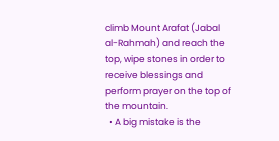climb Mount Arafat (Jabal al-Rahmah) and reach the top, wipe stones in order to receive blessings and perform prayer on the top of the mountain.
  • A big mistake is the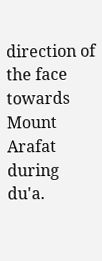direction of the face towards Mount Arafat during du'a.